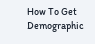How To Get Demographic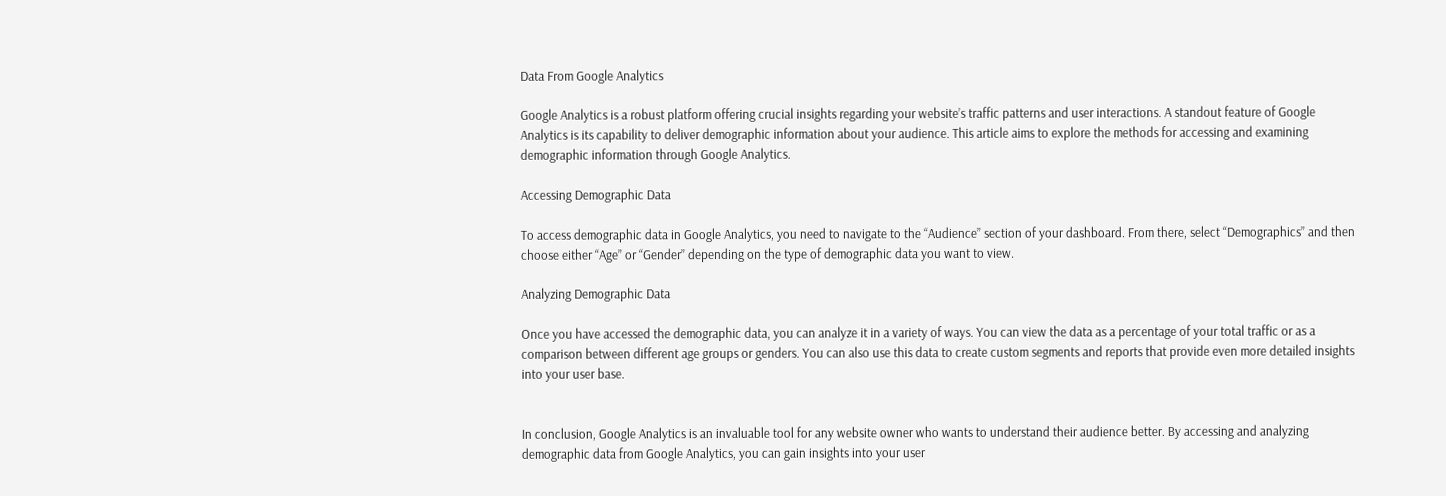Data From Google Analytics

Google Analytics is a robust platform offering crucial insights regarding your website’s traffic patterns and user interactions. A standout feature of Google Analytics is its capability to deliver demographic information about your audience. This article aims to explore the methods for accessing and examining demographic information through Google Analytics.

Accessing Demographic Data

To access demographic data in Google Analytics, you need to navigate to the “Audience” section of your dashboard. From there, select “Demographics” and then choose either “Age” or “Gender” depending on the type of demographic data you want to view.

Analyzing Demographic Data

Once you have accessed the demographic data, you can analyze it in a variety of ways. You can view the data as a percentage of your total traffic or as a comparison between different age groups or genders. You can also use this data to create custom segments and reports that provide even more detailed insights into your user base.


In conclusion, Google Analytics is an invaluable tool for any website owner who wants to understand their audience better. By accessing and analyzing demographic data from Google Analytics, you can gain insights into your user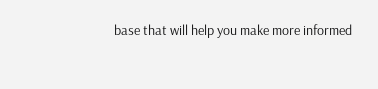base that will help you make more informed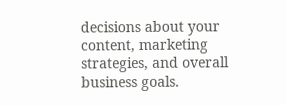decisions about your content, marketing strategies, and overall business goals.